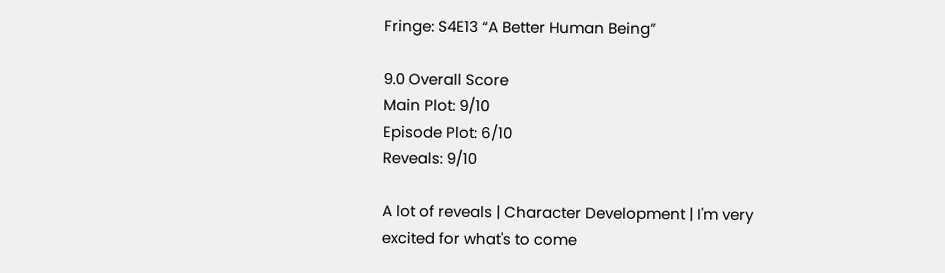Fringe: S4E13 “A Better Human Being”

9.0 Overall Score
Main Plot: 9/10
Episode Plot: 6/10
Reveals: 9/10

A lot of reveals | Character Development | I'm very excited for what's to come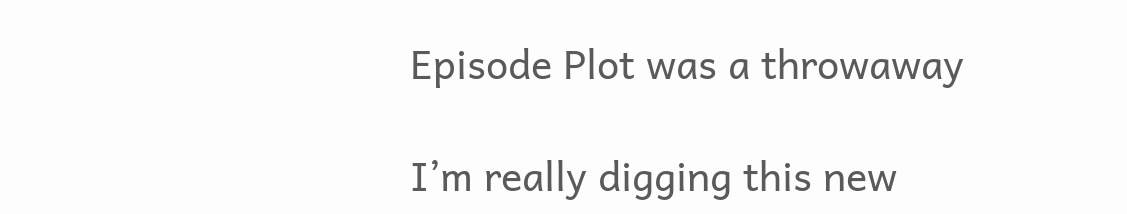Episode Plot was a throwaway

I’m really digging this new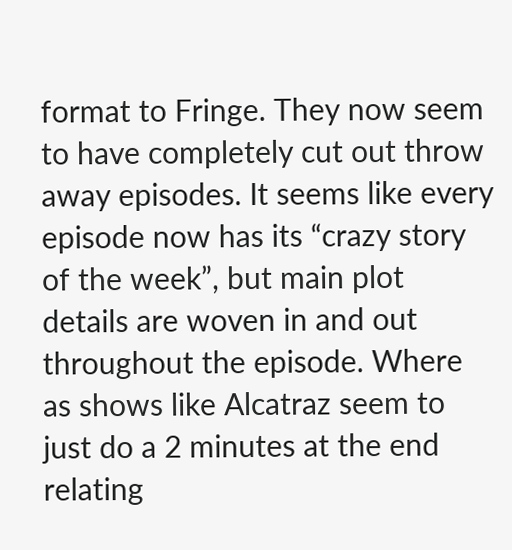format to Fringe. They now seem to have completely cut out throw away episodes. It seems like every episode now has its “crazy story of the week”, but main plot details are woven in and out throughout the episode. Where as shows like Alcatraz seem to just do a 2 minutes at the end relating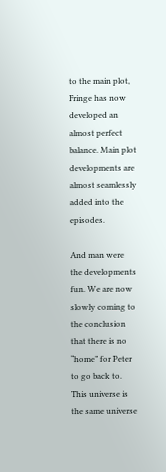to the main plot, Fringe has now developed an almost perfect balance. Main plot developments are almost seamlessly added into the episodes.

And man were the developments fun. We are now slowly coming to the conclusion that there is no “home” for Peter to go back to. This universe is the same universe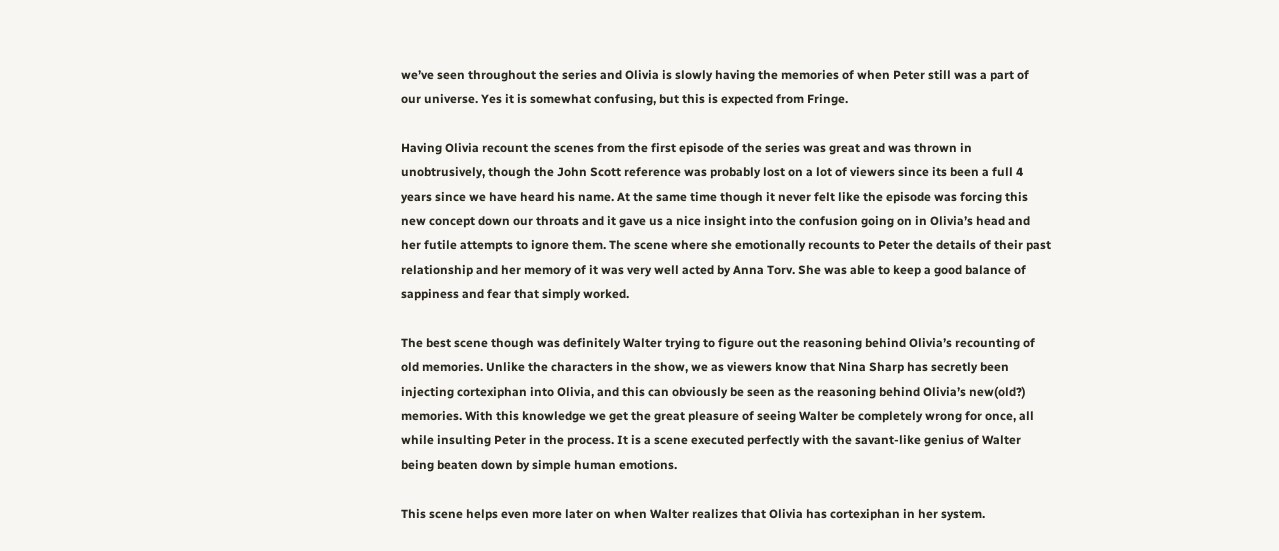we’ve seen throughout the series and Olivia is slowly having the memories of when Peter still was a part of our universe. Yes it is somewhat confusing, but this is expected from Fringe.

Having Olivia recount the scenes from the first episode of the series was great and was thrown in unobtrusively, though the John Scott reference was probably lost on a lot of viewers since its been a full 4 years since we have heard his name. At the same time though it never felt like the episode was forcing this new concept down our throats and it gave us a nice insight into the confusion going on in Olivia’s head and her futile attempts to ignore them. The scene where she emotionally recounts to Peter the details of their past relationship and her memory of it was very well acted by Anna Torv. She was able to keep a good balance of sappiness and fear that simply worked.

The best scene though was definitely Walter trying to figure out the reasoning behind Olivia’s recounting of old memories. Unlike the characters in the show, we as viewers know that Nina Sharp has secretly been injecting cortexiphan into Olivia, and this can obviously be seen as the reasoning behind Olivia’s new(old?) memories. With this knowledge we get the great pleasure of seeing Walter be completely wrong for once, all while insulting Peter in the process. It is a scene executed perfectly with the savant-like genius of Walter being beaten down by simple human emotions.

This scene helps even more later on when Walter realizes that Olivia has cortexiphan in her system.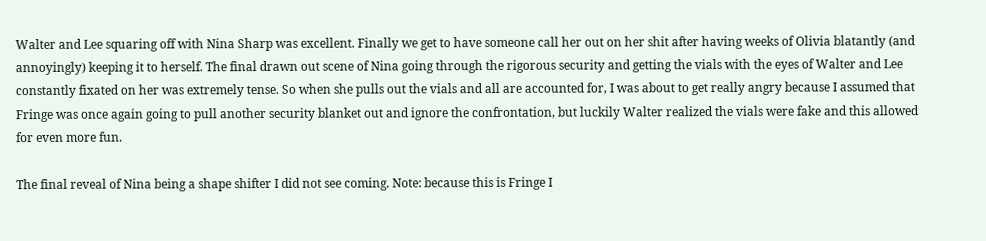Walter and Lee squaring off with Nina Sharp was excellent. Finally we get to have someone call her out on her shit after having weeks of Olivia blatantly (and annoyingly) keeping it to herself. The final drawn out scene of Nina going through the rigorous security and getting the vials with the eyes of Walter and Lee constantly fixated on her was extremely tense. So when she pulls out the vials and all are accounted for, I was about to get really angry because I assumed that Fringe was once again going to pull another security blanket out and ignore the confrontation, but luckily Walter realized the vials were fake and this allowed for even more fun.

The final reveal of Nina being a shape shifter I did not see coming. Note: because this is Fringe I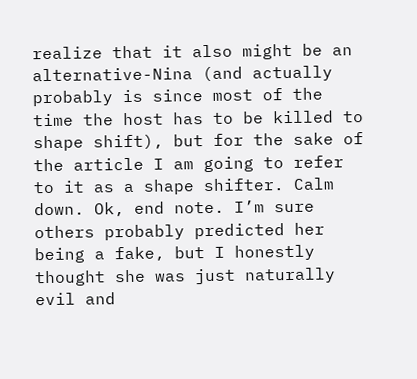realize that it also might be an alternative-Nina (and actually probably is since most of the time the host has to be killed to shape shift), but for the sake of the article I am going to refer to it as a shape shifter. Calm down. Ok, end note. I’m sure others probably predicted her being a fake, but I honestly thought she was just naturally evil and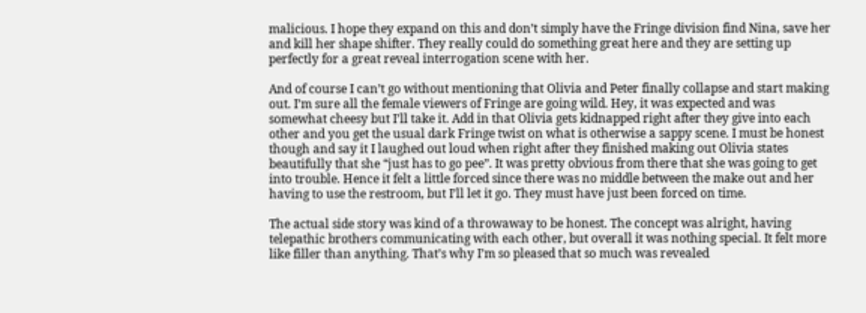malicious. I hope they expand on this and don’t simply have the Fringe division find Nina, save her and kill her shape shifter. They really could do something great here and they are setting up perfectly for a great reveal interrogation scene with her.

And of course I can’t go without mentioning that Olivia and Peter finally collapse and start making out. I’m sure all the female viewers of Fringe are going wild. Hey, it was expected and was somewhat cheesy but I’ll take it. Add in that Olivia gets kidnapped right after they give into each other and you get the usual dark Fringe twist on what is otherwise a sappy scene. I must be honest though and say it I laughed out loud when right after they finished making out Olivia states beautifully that she “just has to go pee”. It was pretty obvious from there that she was going to get into trouble. Hence it felt a little forced since there was no middle between the make out and her having to use the restroom, but I’ll let it go. They must have just been forced on time.

The actual side story was kind of a throwaway to be honest. The concept was alright, having telepathic brothers communicating with each other, but overall it was nothing special. It felt more like filler than anything. That’s why I’m so pleased that so much was revealed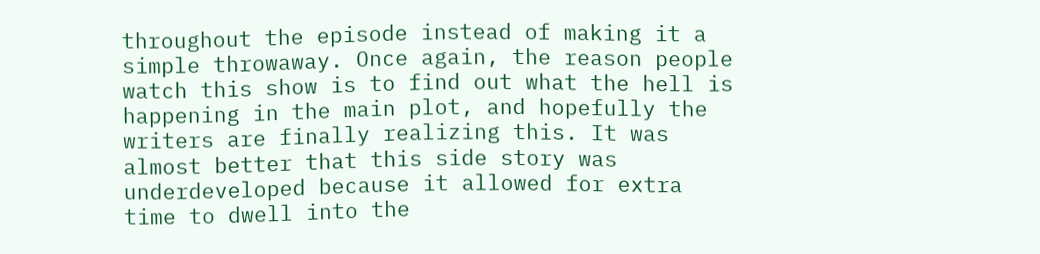throughout the episode instead of making it a simple throwaway. Once again, the reason people watch this show is to find out what the hell is happening in the main plot, and hopefully the writers are finally realizing this. It was almost better that this side story was underdeveloped because it allowed for extra time to dwell into the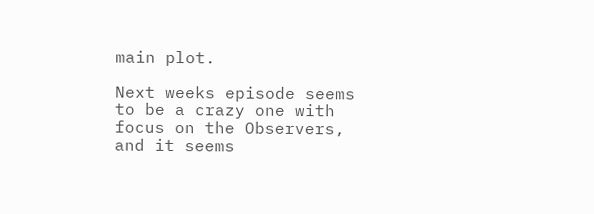main plot.

Next weeks episode seems to be a crazy one with focus on the Observers, and it seems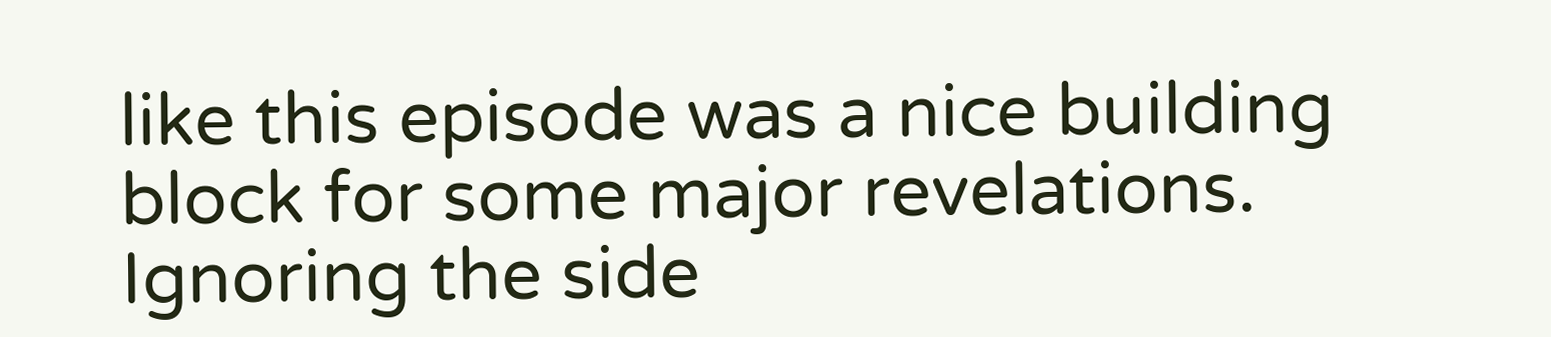like this episode was a nice building block for some major revelations. Ignoring the side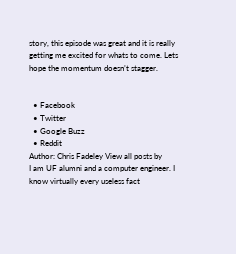story, this episode was great and it is really getting me excited for whats to come. Lets hope the momentum doesn’t stagger.


  • Facebook
  • Twitter
  • Google Buzz
  • Reddit
Author: Chris Fadeley View all posts by
I am UF alumni and a computer engineer. I know virtually every useless fact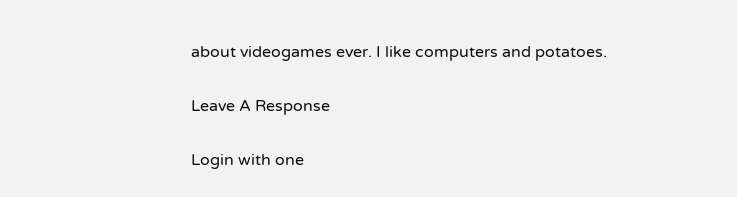about videogames ever. I like computers and potatoes.

Leave A Response

Login with one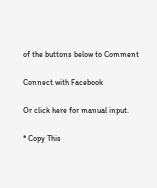of the buttons below to Comment

Connect with Facebook

Or click here for manual input.

* Copy This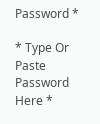Password *

* Type Or Paste Password Here *